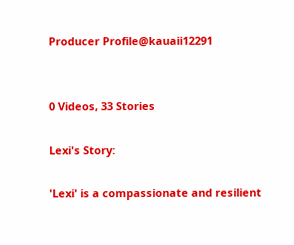Producer Profile@kauaii12291


0 Videos, 33 Stories

Lexi's Story:

'Lexi' is a compassionate and resilient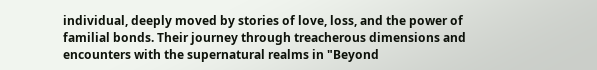individual, deeply moved by stories of love, loss, and the power of familial bonds. Their journey through treacherous dimensions and encounters with the supernatural realms in "Beyond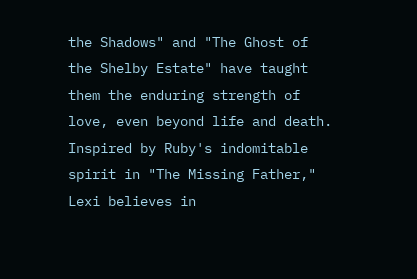the Shadows" and "The Ghost of the Shelby Estate" have taught them the enduring strength of love, even beyond life and death. Inspired by Ruby's indomitable spirit in "The Missing Father," Lexi believes in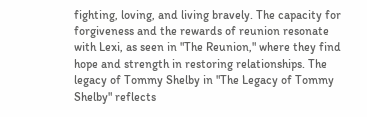fighting, loving, and living bravely. The capacity for forgiveness and the rewards of reunion resonate with Lexi, as seen in "The Reunion," where they find hope and strength in restoring relationships. The legacy of Tommy Shelby in "The Legacy of Tommy Shelby" reflects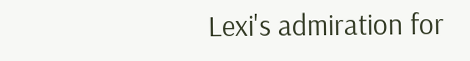Lexi's admiration for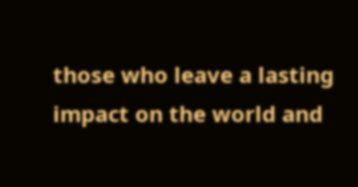those who leave a lasting impact on the world and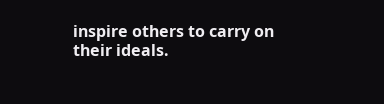inspire others to carry on their ideals.